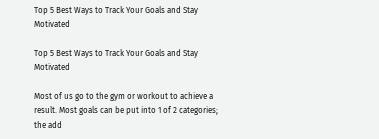Top 5 Best Ways to Track Your Goals and Stay Motivated

Top 5 Best Ways to Track Your Goals and Stay Motivated

Most of us go to the gym or workout to achieve a result. Most goals can be put into 1 of 2 categories; the add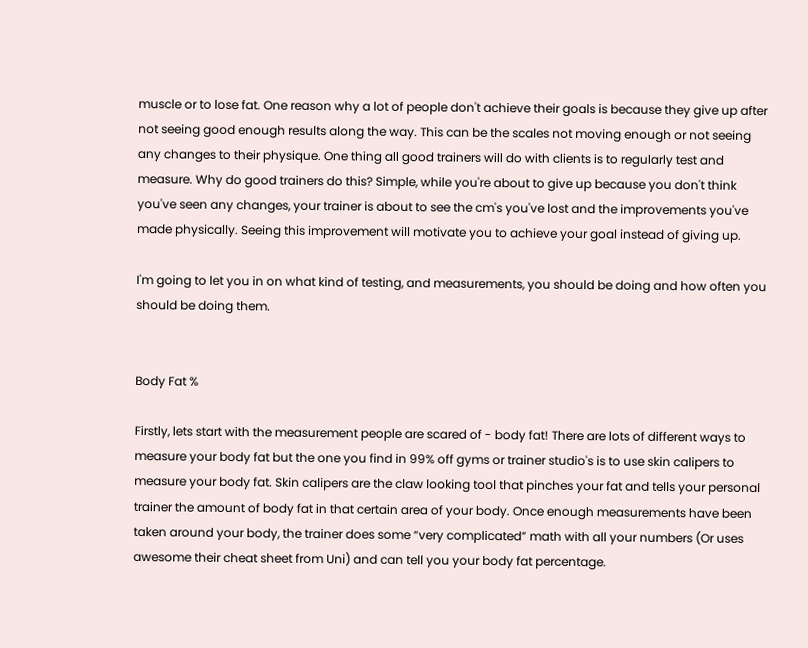muscle or to lose fat. One reason why a lot of people don't achieve their goals is because they give up after not seeing good enough results along the way. This can be the scales not moving enough or not seeing any changes to their physique. One thing all good trainers will do with clients is to regularly test and measure. Why do good trainers do this? Simple, while you're about to give up because you don't think you've seen any changes, your trainer is about to see the cm's you've lost and the improvements you've made physically. Seeing this improvement will motivate you to achieve your goal instead of giving up.

I'm going to let you in on what kind of testing, and measurements, you should be doing and how often you should be doing them.


Body Fat %

Firstly, lets start with the measurement people are scared of - body fat! There are lots of different ways to measure your body fat but the one you find in 99% off gyms or trainer studio's is to use skin calipers to measure your body fat. Skin calipers are the claw looking tool that pinches your fat and tells your personal trainer the amount of body fat in that certain area of your body. Once enough measurements have been taken around your body, the trainer does some “very complicated” math with all your numbers (Or uses awesome their cheat sheet from Uni) and can tell you your body fat percentage.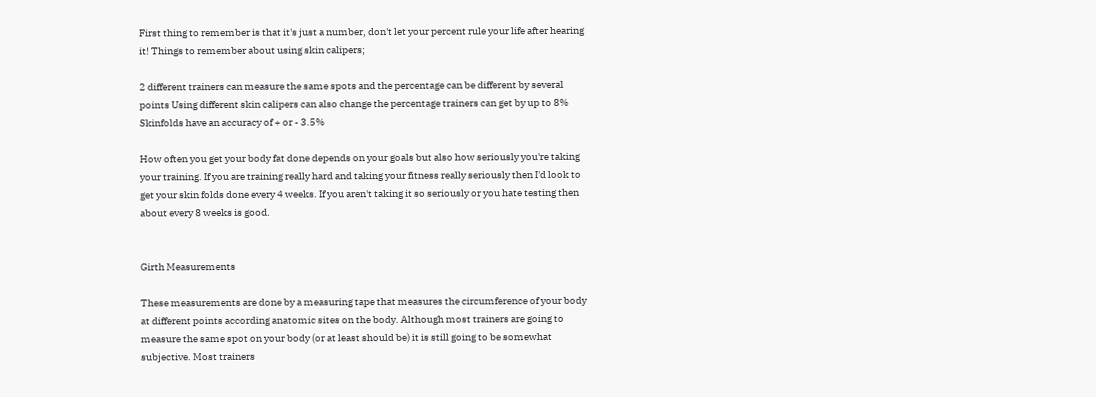First thing to remember is that it's just a number, don't let your percent rule your life after hearing it! Things to remember about using skin calipers;

2 different trainers can measure the same spots and the percentage can be different by several points Using different skin calipers can also change the percentage trainers can get by up to 8% Skinfolds have an accuracy of + or - 3.5%

How often you get your body fat done depends on your goals but also how seriously you're taking your training. If you are training really hard and taking your fitness really seriously then I'd look to get your skin folds done every 4 weeks. If you aren't taking it so seriously or you hate testing then about every 8 weeks is good.


Girth Measurements

These measurements are done by a measuring tape that measures the circumference of your body at different points according anatomic sites on the body. Although most trainers are going to measure the same spot on your body (or at least should be) it is still going to be somewhat subjective. Most trainers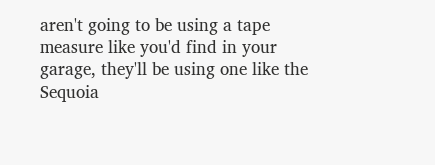aren't going to be using a tape measure like you'd find in your garage, they'll be using one like the Sequoia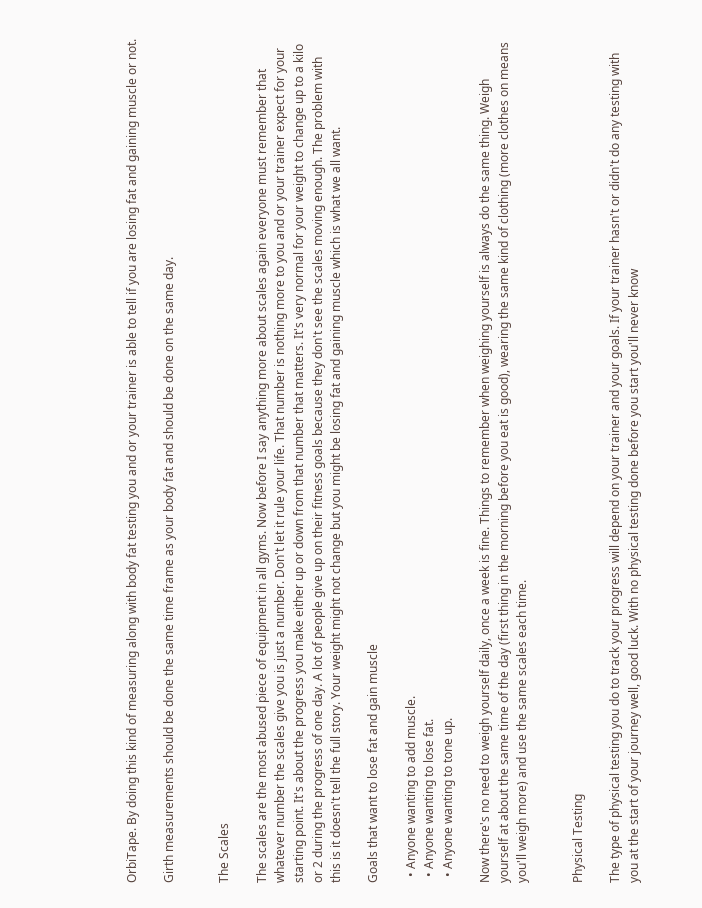OrbiTape. By doing this kind of measuring along with body fat testing you and or your trainer is able to tell if you are losing fat and gaining muscle or not.

Girth measurements should be done the same time frame as your body fat and should be done on the same day.


The Scales

The scales are the most abused piece of equipment in all gyms. Now before I say anything more about scales again everyone must remember that whatever number the scales give you is just a number. Don't let it rule your life. That number is nothing more to you and or your trainer expect for your starting point. It's about the progress you make either up or down from that number that matters. It's very normal for your weight to change up to a kilo or 2 during the progress of one day. A lot of people give up on their fitness goals because they don't see the scales moving enough. The problem with this is it doesn't tell the full story. Your weight might not change but you might be losing fat and gaining muscle which is what we all want.

Goals that want to lose fat and gain muscle

  • Anyone wanting to add muscle.
  • Anyone wanting to lose fat.
  • Anyone wanting to tone up.

Now there's no need to weigh yourself daily, once a week is fine. Things to remember when weighing yourself is always do the same thing. Weigh yourself at about the same time of the day (first thing in the morning before you eat is good), wearing the same kind of clothing (more clothes on means you'll weigh more) and use the same scales each time.


Physical Testing

The type of physical testing you do to track your progress will depend on your trainer and your goals. If your trainer hasn't or didn't do any testing with you at the start of your journey well, good luck. With no physical testing done before you start you'll never know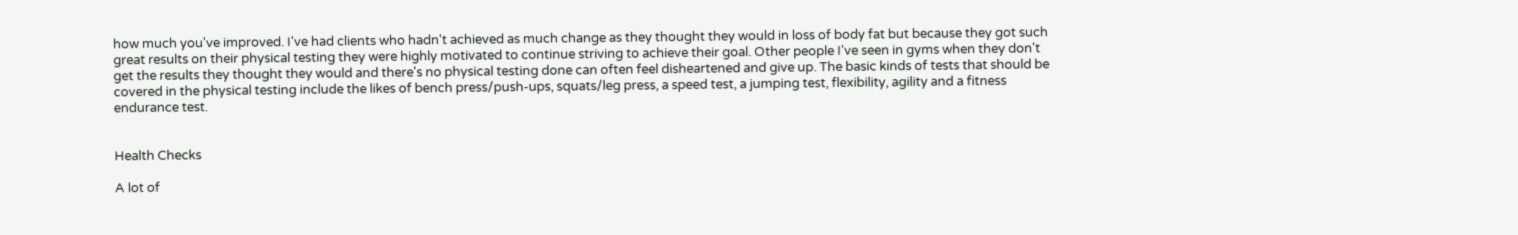how much you've improved. I've had clients who hadn't achieved as much change as they thought they would in loss of body fat but because they got such great results on their physical testing they were highly motivated to continue striving to achieve their goal. Other people I've seen in gyms when they don't get the results they thought they would and there's no physical testing done can often feel disheartened and give up. The basic kinds of tests that should be covered in the physical testing include the likes of bench press/push-ups, squats/leg press, a speed test, a jumping test, flexibility, agility and a fitness endurance test.


Health Checks

A lot of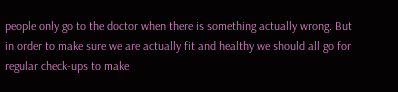people only go to the doctor when there is something actually wrong. But in order to make sure we are actually fit and healthy we should all go for regular check-ups to make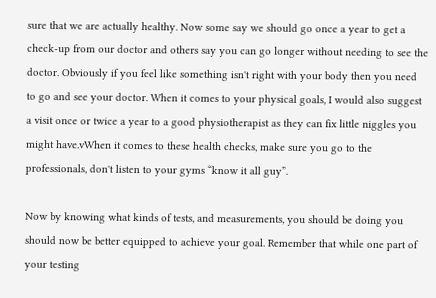sure that we are actually healthy. Now some say we should go once a year to get a check-up from our doctor and others say you can go longer without needing to see the doctor. Obviously if you feel like something isn't right with your body then you need to go and see your doctor. When it comes to your physical goals, I would also suggest a visit once or twice a year to a good physiotherapist as they can fix little niggles you might have.vWhen it comes to these health checks, make sure you go to the professionals, don't listen to your gyms “know it all guy”.

Now by knowing what kinds of tests, and measurements, you should be doing you should now be better equipped to achieve your goal. Remember that while one part of your testing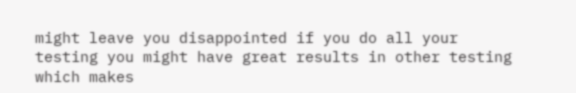might leave you disappointed if you do all your testing you might have great results in other testing which makes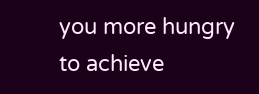you more hungry to achieve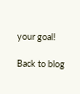your goal!

Back to blog